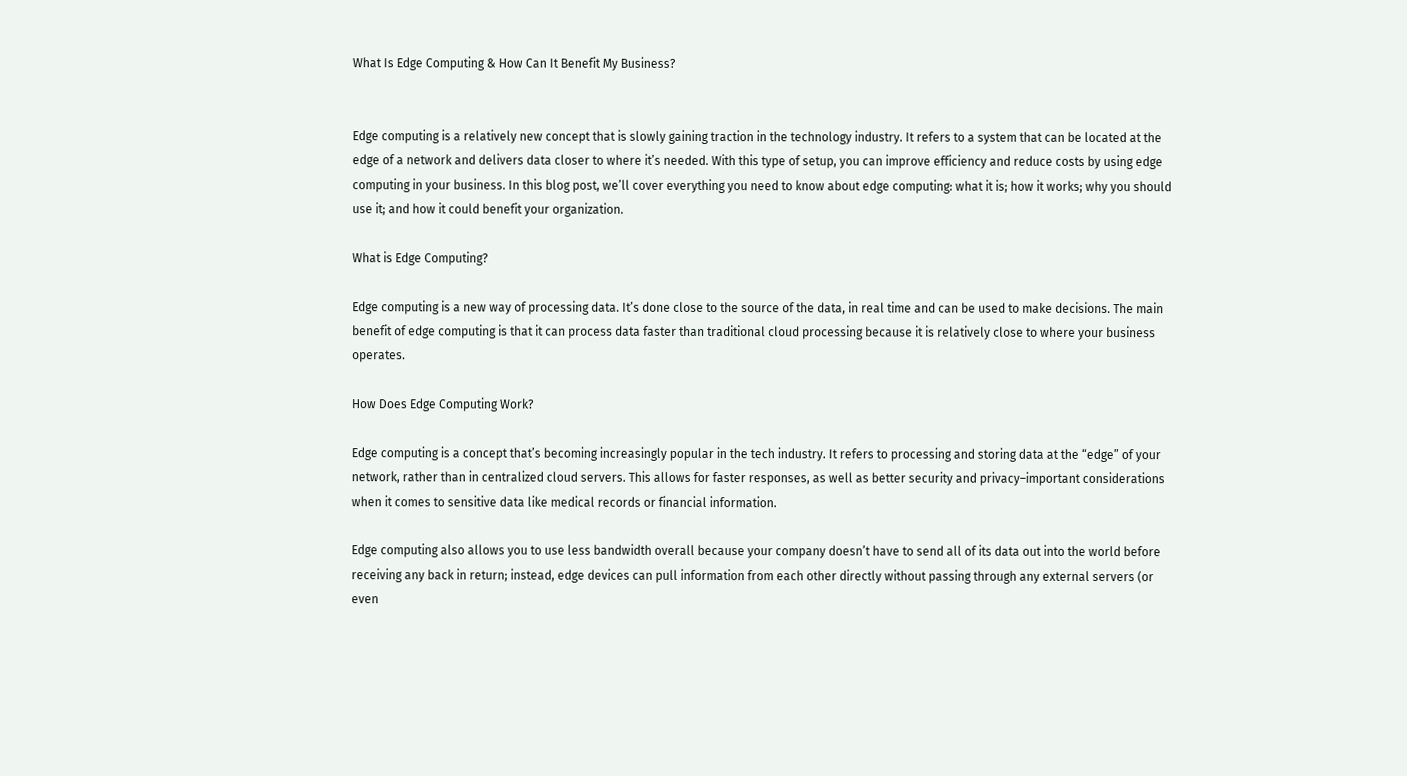What Is Edge Computing & How Can It Benefit My Business?


Edge computing is a relatively new concept that is slowly gaining traction in the technology industry. It refers to a system that can be located at the edge of a network and delivers data closer to where it’s needed. With this type of setup, you can improve efficiency and reduce costs by using edge computing in your business. In this blog post, we’ll cover everything you need to know about edge computing: what it is; how it works; why you should use it; and how it could benefit your organization.

What is Edge Computing?

Edge computing is a new way of processing data. It’s done close to the source of the data, in real time and can be used to make decisions. The main benefit of edge computing is that it can process data faster than traditional cloud processing because it is relatively close to where your business operates.

How Does Edge Computing Work?

Edge computing is a concept that’s becoming increasingly popular in the tech industry. It refers to processing and storing data at the “edge” of your network, rather than in centralized cloud servers. This allows for faster responses, as well as better security and privacy–important considerations when it comes to sensitive data like medical records or financial information.

Edge computing also allows you to use less bandwidth overall because your company doesn’t have to send all of its data out into the world before receiving any back in return; instead, edge devices can pull information from each other directly without passing through any external servers (or even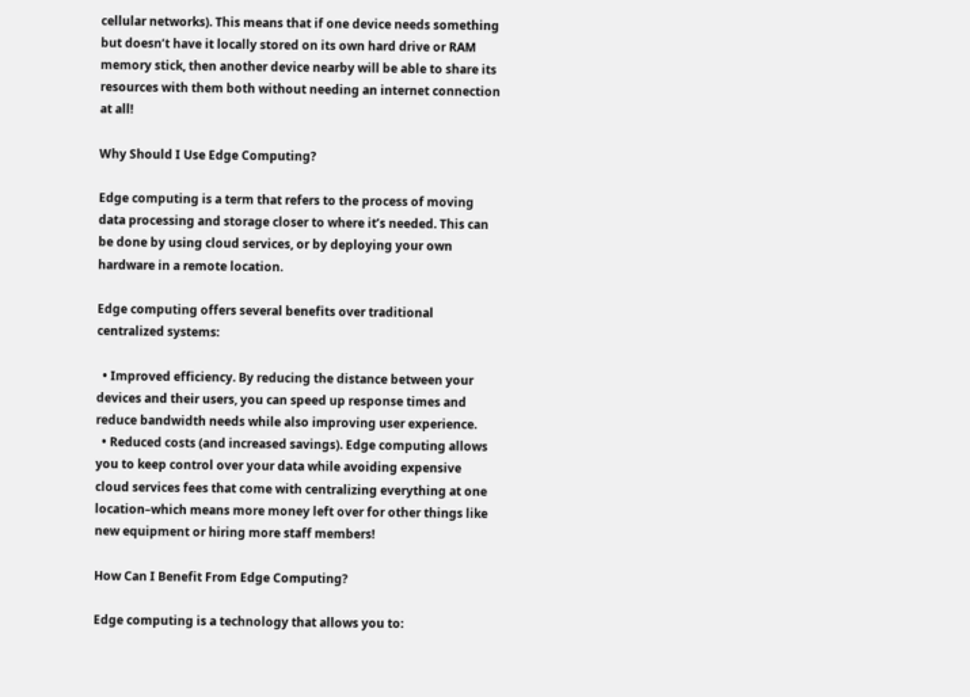cellular networks). This means that if one device needs something but doesn’t have it locally stored on its own hard drive or RAM memory stick, then another device nearby will be able to share its resources with them both without needing an internet connection at all!

Why Should I Use Edge Computing?

Edge computing is a term that refers to the process of moving data processing and storage closer to where it’s needed. This can be done by using cloud services, or by deploying your own hardware in a remote location.

Edge computing offers several benefits over traditional centralized systems:

  • Improved efficiency. By reducing the distance between your devices and their users, you can speed up response times and reduce bandwidth needs while also improving user experience.
  • Reduced costs (and increased savings). Edge computing allows you to keep control over your data while avoiding expensive cloud services fees that come with centralizing everything at one location–which means more money left over for other things like new equipment or hiring more staff members!

How Can I Benefit From Edge Computing?

Edge computing is a technology that allows you to: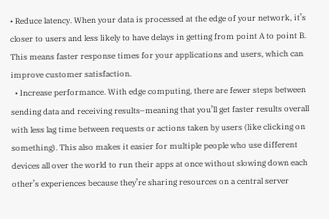• Reduce latency. When your data is processed at the edge of your network, it’s closer to users and less likely to have delays in getting from point A to point B. This means faster response times for your applications and users, which can improve customer satisfaction.
  • Increase performance. With edge computing, there are fewer steps between sending data and receiving results–meaning that you’ll get faster results overall with less lag time between requests or actions taken by users (like clicking on something). This also makes it easier for multiple people who use different devices all over the world to run their apps at once without slowing down each other’s experiences because they’re sharing resources on a central server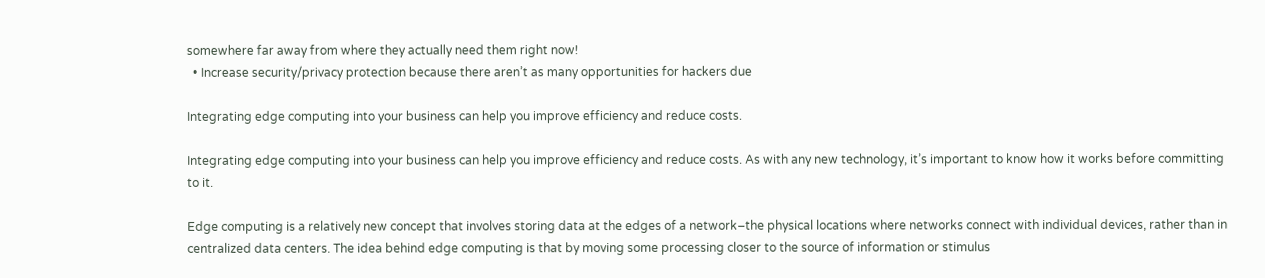somewhere far away from where they actually need them right now!
  • Increase security/privacy protection because there aren’t as many opportunities for hackers due

Integrating edge computing into your business can help you improve efficiency and reduce costs.

Integrating edge computing into your business can help you improve efficiency and reduce costs. As with any new technology, it’s important to know how it works before committing to it.

Edge computing is a relatively new concept that involves storing data at the edges of a network–the physical locations where networks connect with individual devices, rather than in centralized data centers. The idea behind edge computing is that by moving some processing closer to the source of information or stimulus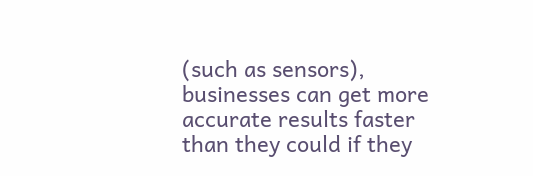(such as sensors), businesses can get more accurate results faster than they could if they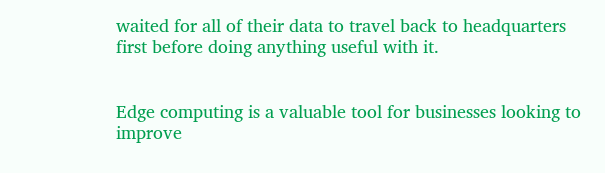waited for all of their data to travel back to headquarters first before doing anything useful with it.


Edge computing is a valuable tool for businesses looking to improve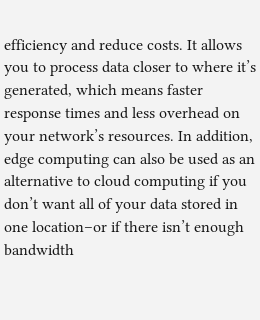efficiency and reduce costs. It allows you to process data closer to where it’s generated, which means faster response times and less overhead on your network’s resources. In addition, edge computing can also be used as an alternative to cloud computing if you don’t want all of your data stored in one location–or if there isn’t enough bandwidth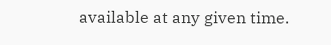available at any given time.